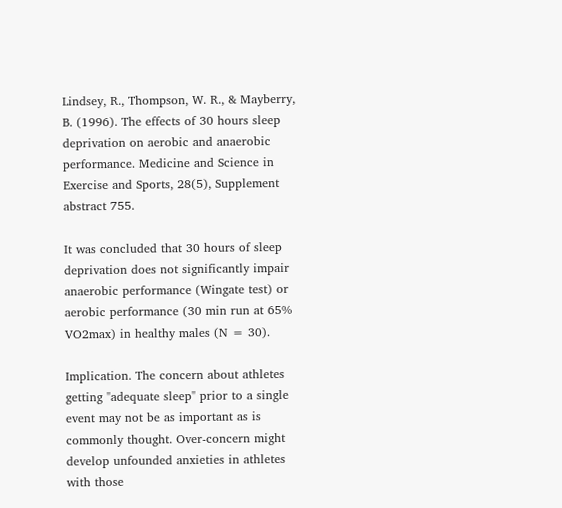Lindsey, R., Thompson, W. R., & Mayberry, B. (1996). The effects of 30 hours sleep deprivation on aerobic and anaerobic performance. Medicine and Science in Exercise and Sports, 28(5), Supplement abstract 755.

It was concluded that 30 hours of sleep deprivation does not significantly impair anaerobic performance (Wingate test) or aerobic performance (30 min run at 65% VO2max) in healthy males (N = 30).

Implication. The concern about athletes getting "adequate sleep" prior to a single event may not be as important as is commonly thought. Over-concern might develop unfounded anxieties in athletes with those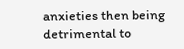anxieties then being detrimental to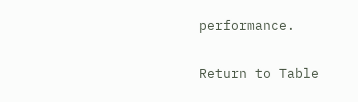performance.

Return to Table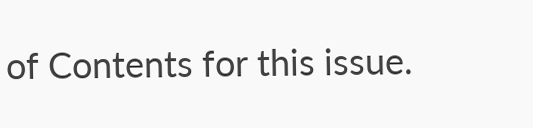of Contents for this issue.